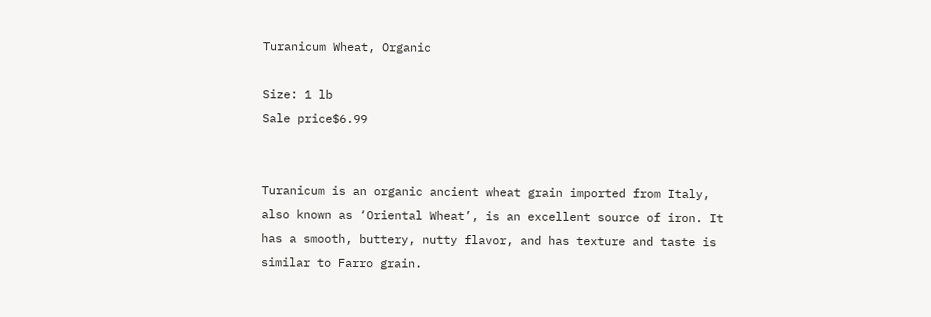Turanicum Wheat, Organic

Size: 1 lb
Sale price$6.99


Turanicum is an organic ancient wheat grain imported from Italy, also known as ‘Oriental Wheat’, is an excellent source of iron. It has a smooth, buttery, nutty flavor, and has texture and taste is similar to Farro grain.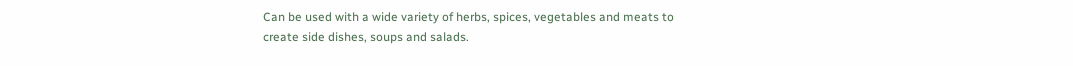Can be used with a wide variety of herbs, spices, vegetables and meats to create side dishes, soups and salads.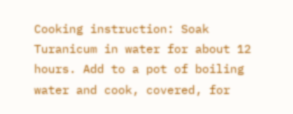Cooking instruction: Soak Turanicum in water for about 12 hours. Add to a pot of boiling water and cook, covered, for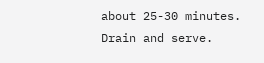about 25-30 minutes. Drain and serve.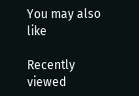You may also like

Recently viewed